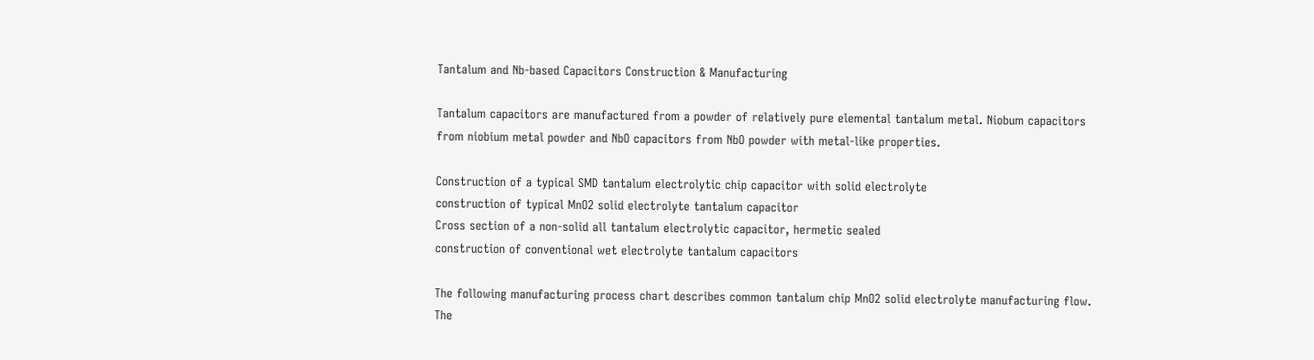Tantalum and Nb-based Capacitors Construction & Manufacturing

Tantalum capacitors are manufactured from a powder of relatively pure elemental tantalum metal. Niobum capacitors from niobium metal powder and NbO capacitors from NbO powder with metal-like properties.

Construction of a typical SMD tantalum electrolytic chip capacitor with solid electrolyte
construction of typical MnO2 solid electrolyte tantalum capacitor
Cross section of a non-solid all tantalum electrolytic capacitor, hermetic sealed
construction of conventional wet electrolyte tantalum capacitors

The following manufacturing process chart describes common tantalum chip MnO2 solid electrolyte manufacturing flow. The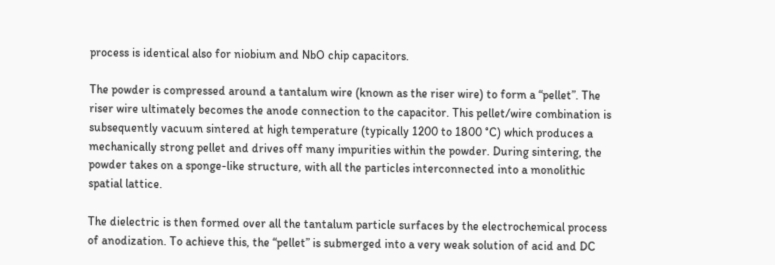process is identical also for niobium and NbO chip capacitors.

The powder is compressed around a tantalum wire (known as the riser wire) to form a “pellet”. The riser wire ultimately becomes the anode connection to the capacitor. This pellet/wire combination is subsequently vacuum sintered at high temperature (typically 1200 to 1800 °C) which produces a mechanically strong pellet and drives off many impurities within the powder. During sintering, the powder takes on a sponge-like structure, with all the particles interconnected into a monolithic spatial lattice.

The dielectric is then formed over all the tantalum particle surfaces by the electrochemical process of anodization. To achieve this, the “pellet” is submerged into a very weak solution of acid and DC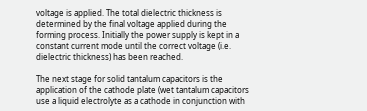voltage is applied. The total dielectric thickness is determined by the final voltage applied during the forming process. Initially the power supply is kept in a constant current mode until the correct voltage (i.e. dielectric thickness) has been reached.

The next stage for solid tantalum capacitors is the application of the cathode plate (wet tantalum capacitors use a liquid electrolyte as a cathode in conjunction with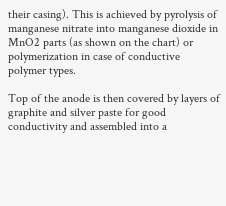their casing). This is achieved by pyrolysis of manganese nitrate into manganese dioxide in MnO2 parts (as shown on the chart) or polymerization in case of conductive polymer types.

Top of the anode is then covered by layers of graphite and silver paste for good conductivity and assembled into a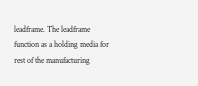leadframe. The leadframe function as a holding media for rest of the manufacturing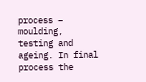process – moulding, testing and ageing. In final process the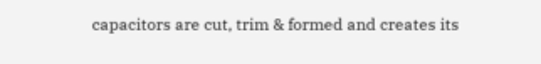capacitors are cut, trim & formed and creates its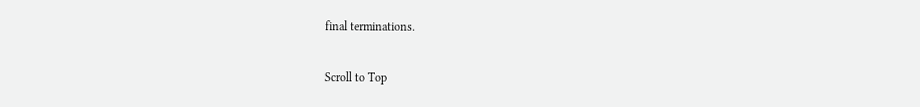final terminations.

Scroll to Top